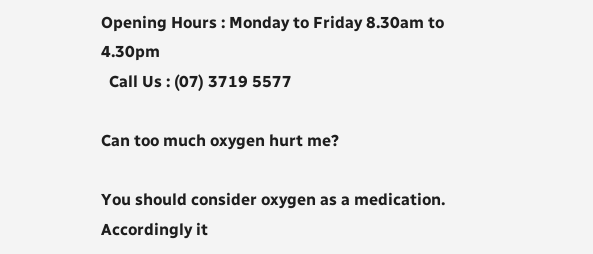Opening Hours : Monday to Friday 8.30am to 4.30pm
  Call Us : (07) 3719 5577

Can too much oxygen hurt me?

You should consider oxygen as a medication. Accordingly it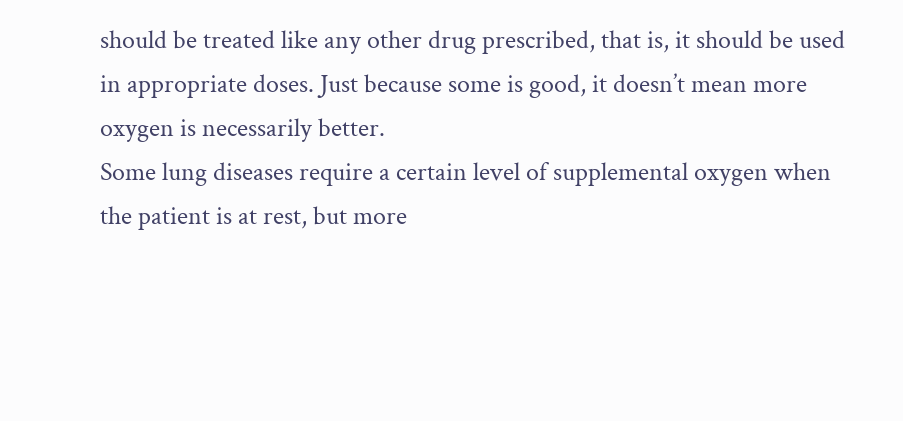should be treated like any other drug prescribed, that is, it should be used in appropriate doses. Just because some is good, it doesn’t mean more oxygen is necessarily better.
Some lung diseases require a certain level of supplemental oxygen when the patient is at rest, but more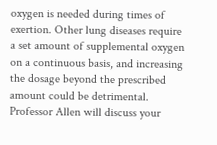oxygen is needed during times of exertion. Other lung diseases require a set amount of supplemental oxygen on a continuous basis, and increasing the dosage beyond the prescribed amount could be detrimental. Professor Allen will discuss your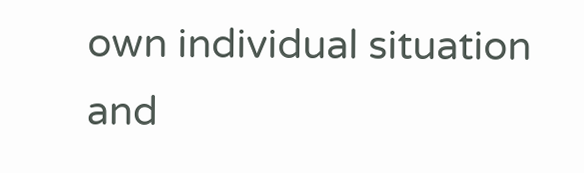own individual situation  and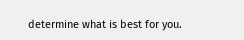determine what is best for you.